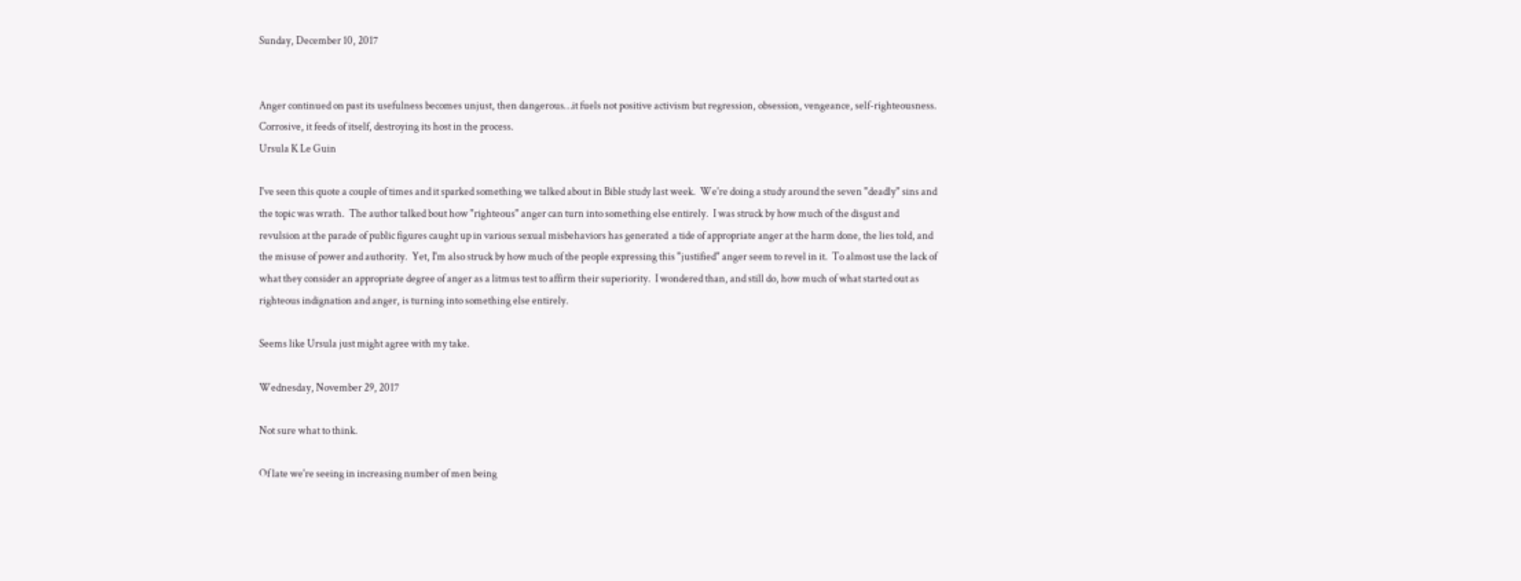Sunday, December 10, 2017


Anger continued on past its usefulness becomes unjust, then dangerous…it fuels not positive activism but regression, obsession, vengeance, self-righteousness. Corrosive, it feeds of itself, destroying its host in the process.
Ursula K Le Guin

I've seen this quote a couple of times and it sparked something we talked about in Bible study last week.  We're doing a study around the seven "deadly" sins and the topic was wrath.  The author talked bout how "righteous" anger can turn into something else entirely.  I was struck by how much of the disgust and revulsion at the parade of public figures caught up in various sexual misbehaviors has generated  a tide of appropriate anger at the harm done, the lies told, and the misuse of power and authority.  Yet, I'm also struck by how much of the people expressing this "justified" anger seem to revel in it.  To almost use the lack of what they consider an appropriate degree of anger as a litmus test to affirm their superiority.  I wondered than, and still do, how much of what started out as righteous indignation and anger, is turning into something else entirely.

Seems like Ursula just might agree with my take.

Wednesday, November 29, 2017

Not sure what to think.

Of late we're seeing in increasing number of men being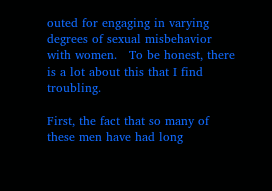outed for engaging in varying degrees of sexual misbehavior with women.   To be honest, there is a lot about this that I find troubling.

First, the fact that so many of these men have had long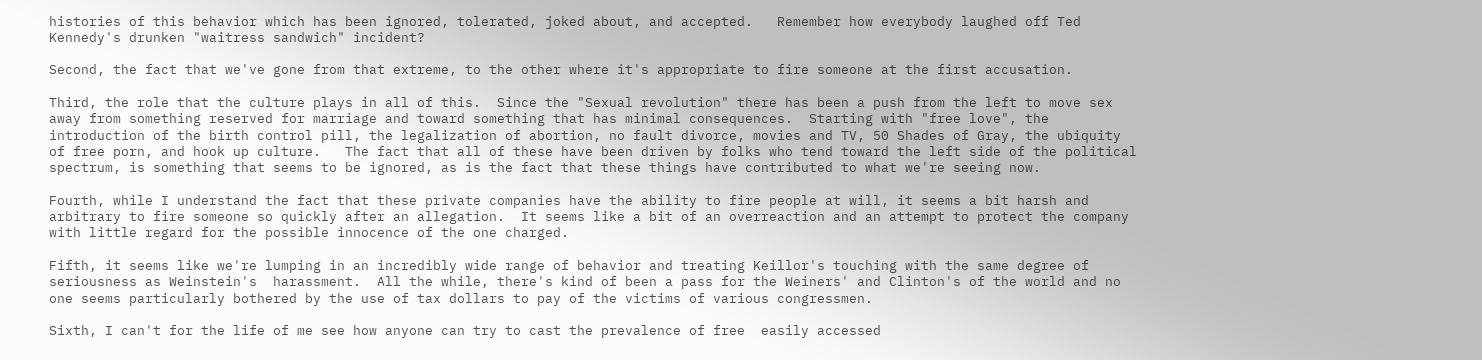histories of this behavior which has been ignored, tolerated, joked about, and accepted.   Remember how everybody laughed off Ted Kennedy's drunken "waitress sandwich" incident?

Second, the fact that we've gone from that extreme, to the other where it's appropriate to fire someone at the first accusation.

Third, the role that the culture plays in all of this.  Since the "Sexual revolution" there has been a push from the left to move sex away from something reserved for marriage and toward something that has minimal consequences.  Starting with "free love", the introduction of the birth control pill, the legalization of abortion, no fault divorce, movies and TV, 50 Shades of Gray, the ubiquity of free porn, and hook up culture.   The fact that all of these have been driven by folks who tend toward the left side of the political spectrum, is something that seems to be ignored, as is the fact that these things have contributed to what we're seeing now.

Fourth, while I understand the fact that these private companies have the ability to fire people at will, it seems a bit harsh and arbitrary to fire someone so quickly after an allegation.  It seems like a bit of an overreaction and an attempt to protect the company with little regard for the possible innocence of the one charged.

Fifth, it seems like we're lumping in an incredibly wide range of behavior and treating Keillor's touching with the same degree of seriousness as Weinstein's  harassment.  All the while, there's kind of been a pass for the Weiners' and Clinton's of the world and no one seems particularly bothered by the use of tax dollars to pay of the victims of various congressmen.

Sixth, I can't for the life of me see how anyone can try to cast the prevalence of free  easily accessed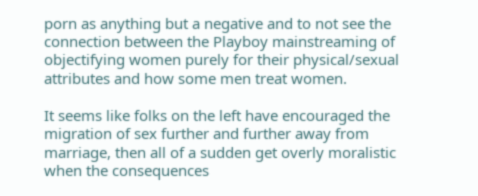porn as anything but a negative and to not see the connection between the Playboy mainstreaming of objectifying women purely for their physical/sexual attributes and how some men treat women.

It seems like folks on the left have encouraged the migration of sex further and further away from marriage, then all of a sudden get overly moralistic when the consequences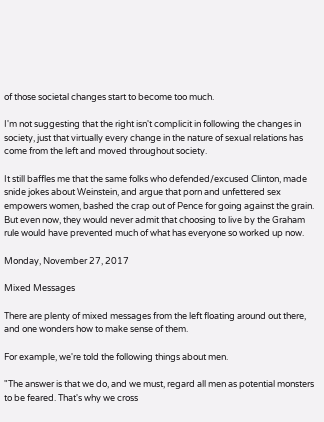of those societal changes start to become too much.

I'm not suggesting that the right isn't complicit in following the changes in society, just that virtually every change in the nature of sexual relations has come from the left and moved throughout society.

It still baffles me that the same folks who defended/excused Clinton, made snide jokes about Weinstein, and argue that porn and unfettered sex empowers women, bashed the crap out of Pence for going against the grain.  But even now, they would never admit that choosing to live by the Graham rule would have prevented much of what has everyone so worked up now.

Monday, November 27, 2017

Mixed Messages

There are plenty of mixed messages from the left floating around out there, and one wonders how to make sense of them.

For example, we're told the following things about men.

"The answer is that we do, and we must, regard all men as potential monsters to be feared. That's why we cross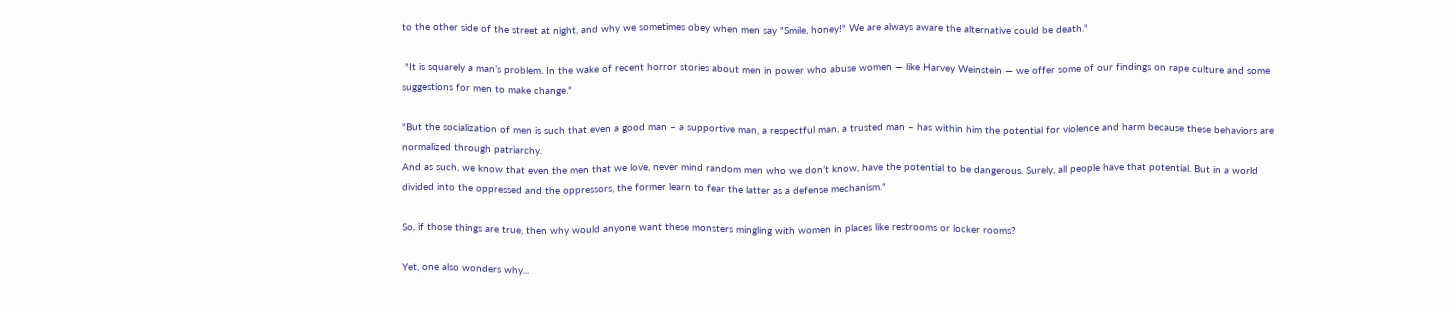to the other side of the street at night, and why we sometimes obey when men say "Smile, honey!" We are always aware the alternative could be death."

 "It is squarely a man’s problem. In the wake of recent horror stories about men in power who abuse women — like Harvey Weinstein — we offer some of our findings on rape culture and some suggestions for men to make change."

"But the socialization of men is such that even a good man – a supportive man, a respectful man, a trusted man – has within him the potential for violence and harm because these behaviors are normalized through patriarchy.
And as such, we know that even the men that we love, never mind random men who we don’t know, have the potential to be dangerous. Surely, all people have that potential. But in a world divided into the oppressed and the oppressors, the former learn to fear the latter as a defense mechanism."

So, if those things are true, then why would anyone want these monsters mingling with women in places like restrooms or locker rooms?

Yet, one also wonders why...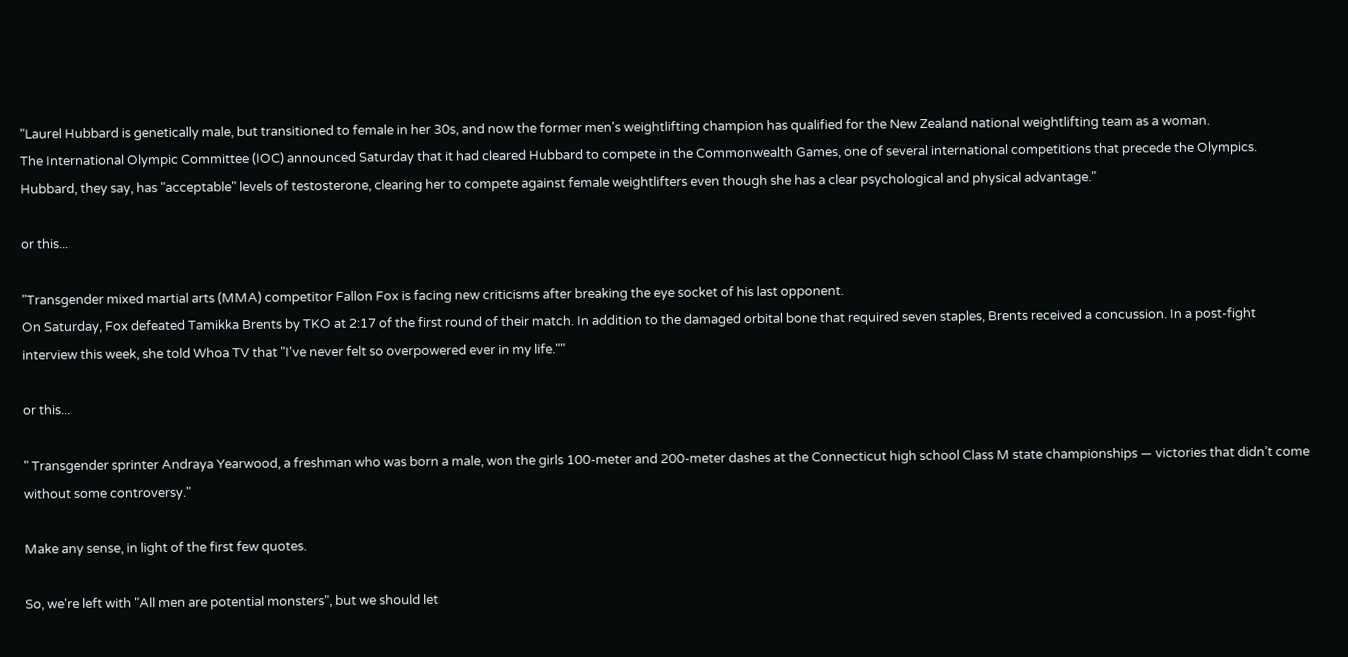"Laurel Hubbard is genetically male, but transitioned to female in her 30s, and now the former men's weightlifting champion has qualified for the New Zealand national weightlifting team as a woman.
The International Olympic Committee (IOC) announced Saturday that it had cleared Hubbard to compete in the Commonwealth Games, one of several international competitions that precede the Olympics. Hubbard, they say, has "acceptable" levels of testosterone, clearing her to compete against female weightlifters even though she has a clear psychological and physical advantage."

or this...

"Transgender mixed martial arts (MMA) competitor Fallon Fox is facing new criticisms after breaking the eye socket of his last opponent.
On Saturday, Fox defeated Tamikka Brents by TKO at 2:17 of the first round of their match. In addition to the damaged orbital bone that required seven staples, Brents received a concussion. In a post-fight interview this week, she told Whoa TV that "I've never felt so overpowered ever in my life.""

or this...

" Transgender sprinter Andraya Yearwood, a freshman who was born a male, won the girls 100-meter and 200-meter dashes at the Connecticut high school Class M state championships — victories that didn’t come without some controversy."

Make any sense, in light of the first few quotes.

So, we're left with "All men are potential monsters", but we should let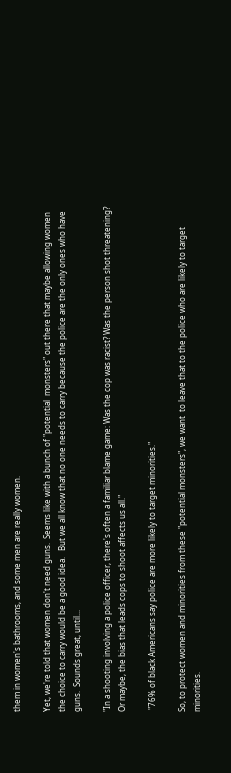them in women's bathrooms, and some men are really women.

Yet, we're told that women don't need guns.  Seems like with a bunch of "potential  monsters" out there that maybe allowing women the choice to carry would be a good idea.   But we all know that no one needs to carry because the police are the only ones who have guns.  Sounds great, until...

"In a shooting involving a police officer, there's often a familiar blame game: Was the cop was racist? Was the person shot threatening? Or maybe, the bias that leads cops to shoot affects us all."

 "76% of black Americans say police are more likely to target minorities."

So, to protect women and minorities from these "potential monsters", we want  to leave that to the police who are likely to target minorities.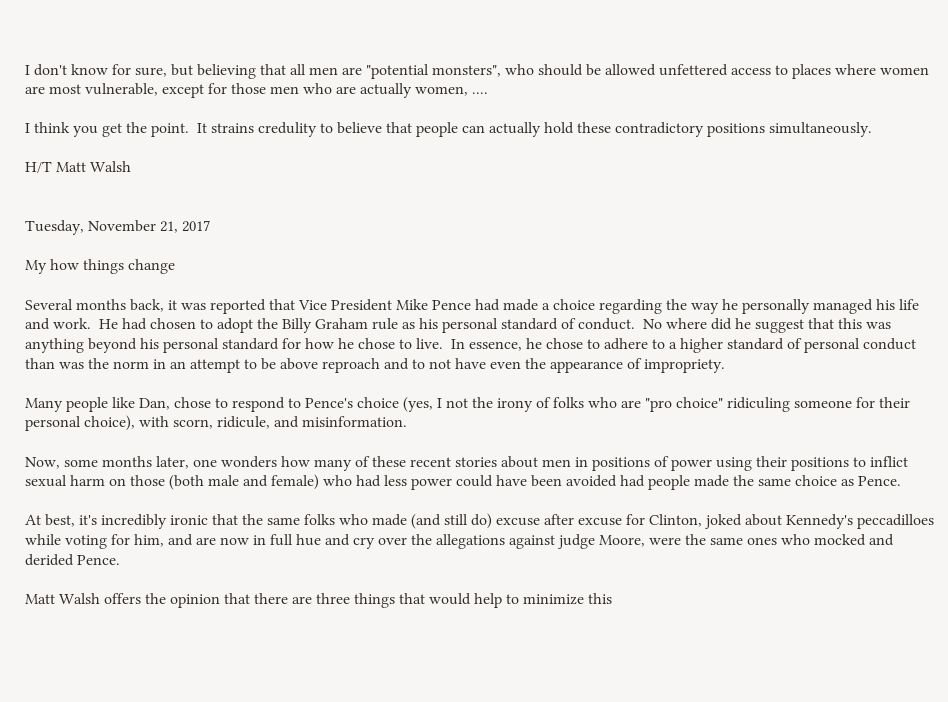I don't know for sure, but believing that all men are "potential monsters", who should be allowed unfettered access to places where women are most vulnerable, except for those men who are actually women, ....

I think you get the point.  It strains credulity to believe that people can actually hold these contradictory positions simultaneously.

H/T Matt Walsh


Tuesday, November 21, 2017

My how things change

Several months back, it was reported that Vice President Mike Pence had made a choice regarding the way he personally managed his life and work.  He had chosen to adopt the Billy Graham rule as his personal standard of conduct.  No where did he suggest that this was anything beyond his personal standard for how he chose to live.  In essence, he chose to adhere to a higher standard of personal conduct than was the norm in an attempt to be above reproach and to not have even the appearance of impropriety.

Many people like Dan, chose to respond to Pence's choice (yes, I not the irony of folks who are "pro choice" ridiculing someone for their personal choice), with scorn, ridicule, and misinformation.

Now, some months later, one wonders how many of these recent stories about men in positions of power using their positions to inflict sexual harm on those (both male and female) who had less power could have been avoided had people made the same choice as Pence.

At best, it's incredibly ironic that the same folks who made (and still do) excuse after excuse for Clinton, joked about Kennedy's peccadilloes while voting for him, and are now in full hue and cry over the allegations against judge Moore, were the same ones who mocked and derided Pence.

Matt Walsh offers the opinion that there are three things that would help to minimize this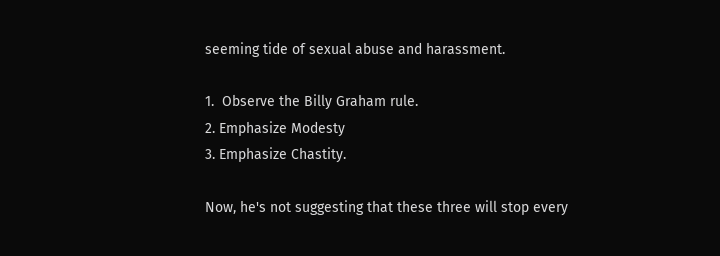seeming tide of sexual abuse and harassment.

1.  Observe the Billy Graham rule.
2. Emphasize Modesty
3. Emphasize Chastity.

Now, he's not suggesting that these three will stop every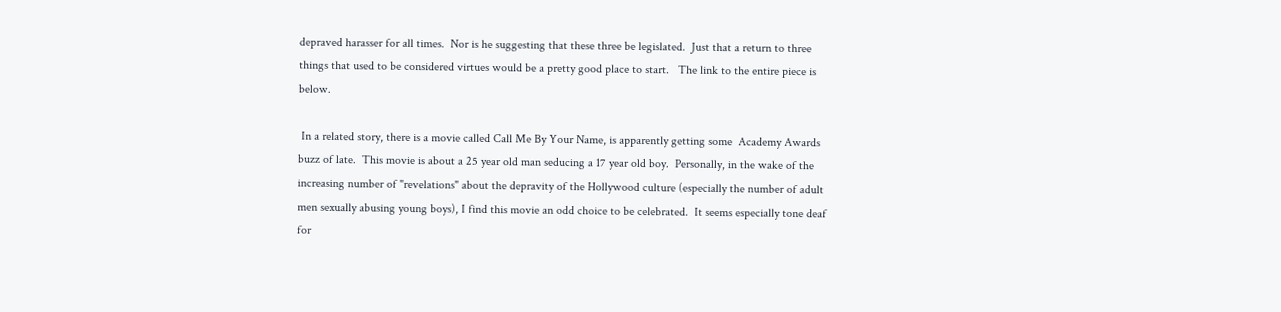depraved harasser for all times.  Nor is he suggesting that these three be legislated.  Just that a return to three things that used to be considered virtues would be a pretty good place to start.   The link to the entire piece is below.

 In a related story, there is a movie called Call Me By Your Name, is apparently getting some  Academy Awards buzz of late.  This movie is about a 25 year old man seducing a 17 year old boy.  Personally, in the wake of the increasing number of "revelations" about the depravity of the Hollywood culture (especially the number of adult men sexually abusing young boys), I find this movie an odd choice to be celebrated.  It seems especially tone deaf for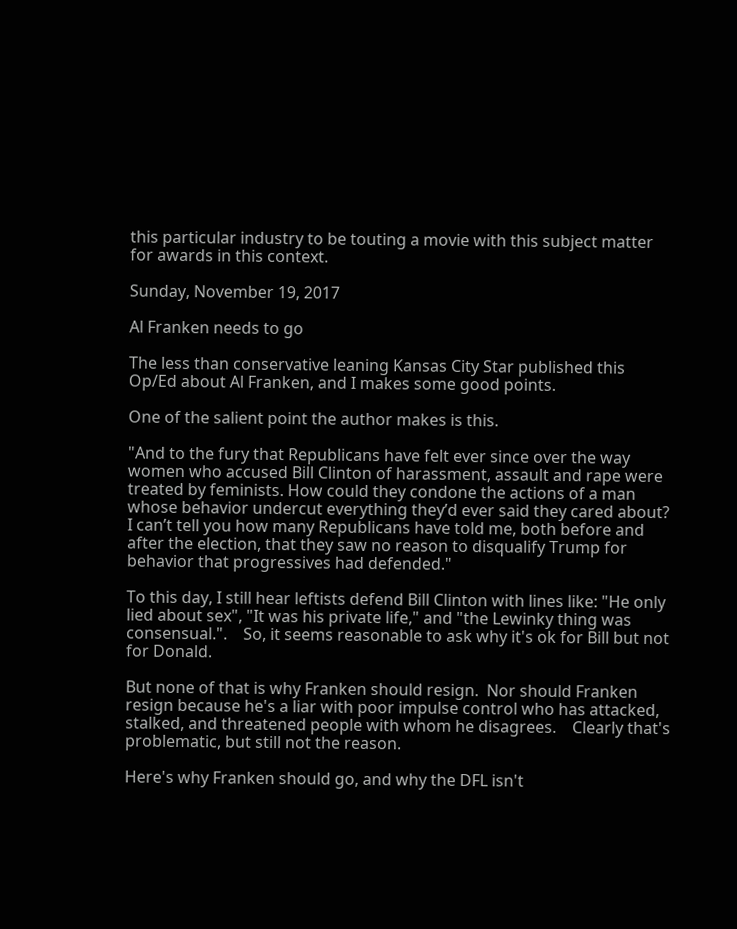this particular industry to be touting a movie with this subject matter for awards in this context.

Sunday, November 19, 2017

Al Franken needs to go

The less than conservative leaning Kansas City Star published this Op/Ed about Al Franken, and I makes some good points.

One of the salient point the author makes is this.

"And to the fury that Republicans have felt ever since over the way women who accused Bill Clinton of harassment, assault and rape were treated by feminists. How could they condone the actions of a man whose behavior undercut everything they’d ever said they cared about? I can’t tell you how many Republicans have told me, both before and after the election, that they saw no reason to disqualify Trump for behavior that progressives had defended."

To this day, I still hear leftists defend Bill Clinton with lines like: "He only lied about sex", "It was his private life," and "the Lewinky thing was consensual.".    So, it seems reasonable to ask why it's ok for Bill but not for Donald.

But none of that is why Franken should resign.  Nor should Franken resign because he's a liar with poor impulse control who has attacked, stalked, and threatened people with whom he disagrees.    Clearly that's problematic, but still not the reason.

Here's why Franken should go, and why the DFL isn't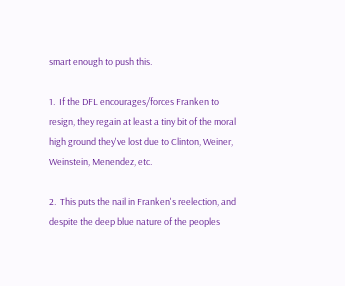smart enough to push this.

1.  If the DFL encourages/forces Franken to resign, they regain at least a tiny bit of the moral high ground they've lost due to Clinton, Weiner, Weinstein, Menendez, etc.

2.  This puts the nail in Franken's reelection, and despite the deep blue nature of the peoples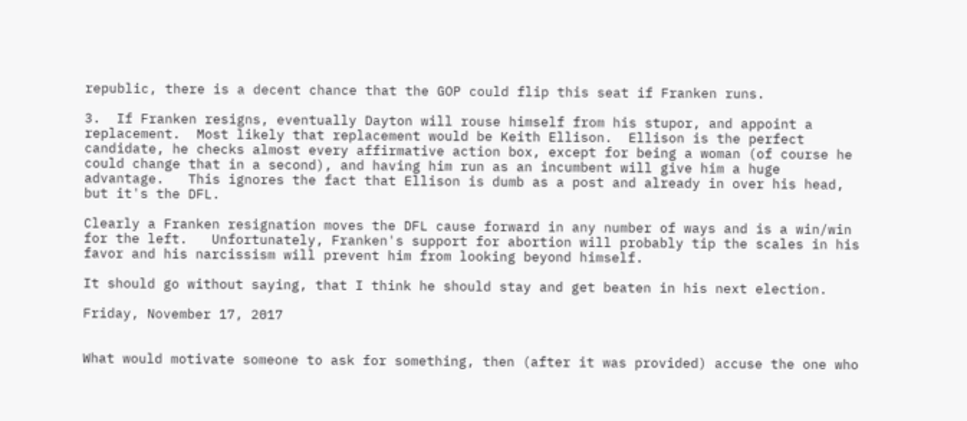republic, there is a decent chance that the GOP could flip this seat if Franken runs.

3.  If Franken resigns, eventually Dayton will rouse himself from his stupor, and appoint a replacement.  Most likely that replacement would be Keith Ellison.  Ellison is the perfect candidate, he checks almost every affirmative action box, except for being a woman (of course he could change that in a second), and having him run as an incumbent will give him a huge advantage.   This ignores the fact that Ellison is dumb as a post and already in over his head, but it's the DFL.

Clearly a Franken resignation moves the DFL cause forward in any number of ways and is a win/win for the left.   Unfortunately, Franken's support for abortion will probably tip the scales in his favor and his narcissism will prevent him from looking beyond himself.

It should go without saying, that I think he should stay and get beaten in his next election.

Friday, November 17, 2017


What would motivate someone to ask for something, then (after it was provided) accuse the one who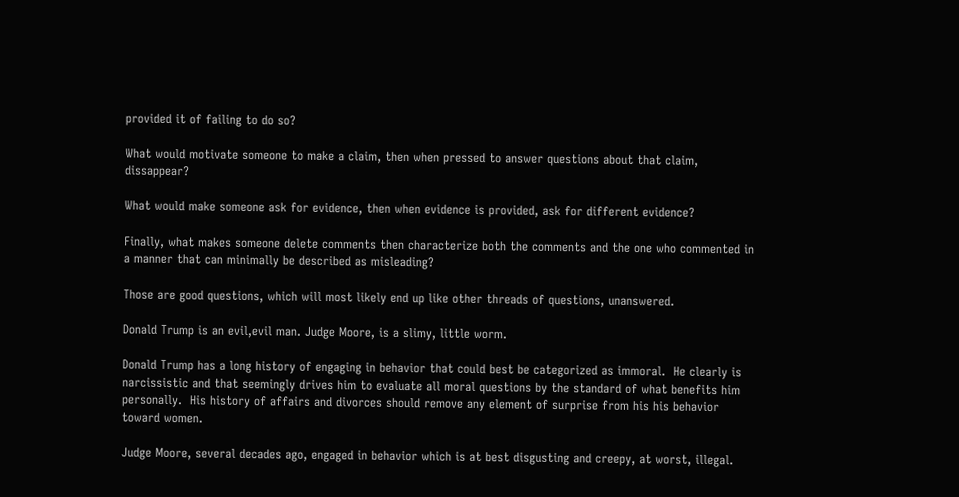provided it of failing to do so?

What would motivate someone to make a claim, then when pressed to answer questions about that claim, dissappear?

What would make someone ask for evidence, then when evidence is provided, ask for different evidence?

Finally, what makes someone delete comments then characterize both the comments and the one who commented in a manner that can minimally be described as misleading?

Those are good questions, which will most likely end up like other threads of questions, unanswered.

Donald Trump is an evil,evil man. Judge Moore, is a slimy, little worm.

Donald Trump has a long history of engaging in behavior that could best be categorized as immoral.  He clearly is narcissistic and that seemingly drives him to evaluate all moral questions by the standard of what benefits him personally.  His history of affairs and divorces should remove any element of surprise from his his behavior toward women.

Judge Moore, several decades ago, engaged in behavior which is at best disgusting and creepy, at worst, illegal.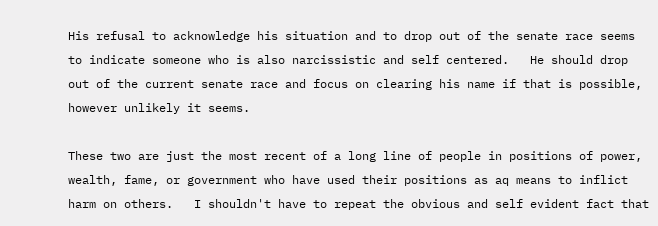His refusal to acknowledge his situation and to drop out of the senate race seems to indicate someone who is also narcissistic and self centered.   He should drop out of the current senate race and focus on clearing his name if that is possible, however unlikely it seems.

These two are just the most recent of a long line of people in positions of power, wealth, fame, or government who have used their positions as aq means to inflict harm on others.   I shouldn't have to repeat the obvious and self evident fact that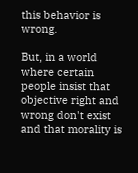this behavior is wrong.

But, in a world where certain people insist that objective right and wrong don't exist and that morality is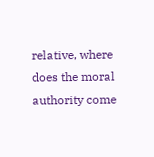relative, where does the moral authority come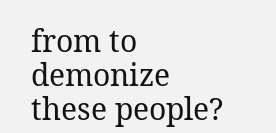from to demonize these people?